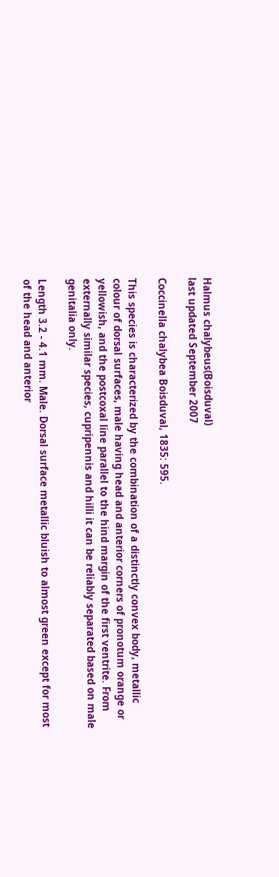Halmus chalybeus(Boisduval)
last updated September 2007

Coccinella chalybea Boisduval, 1835: 595.

This species is characterized by the combination of a distinctly convex body, metallic colour of dorsal surfaces, male having head and anterior corners of pronotum orange or yellowish, and the postcoxal line parallel to the hind margin of the first ventrite. From externally similar species, cupripennis and hilli it can be reliably separated based on male genitalia only.

Length 3.2 - 4.1 mm. Male. Dorsal surface metallic bluish to almost green except for most of the head and anterior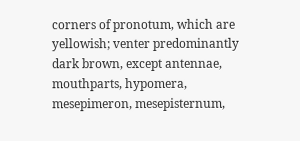corners of pronotum, which are yellowish; venter predominantly dark brown, except antennae, mouthparts, hypomera, mesepimeron, mesepisternum,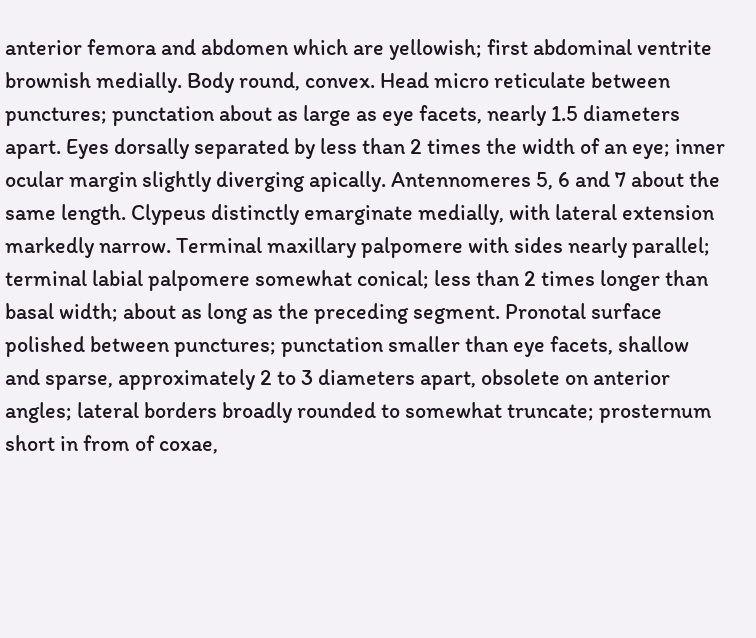anterior femora and abdomen which are yellowish; first abdominal ventrite brownish medially. Body round, convex. Head micro reticulate between punctures; punctation about as large as eye facets, nearly 1.5 diameters apart. Eyes dorsally separated by less than 2 times the width of an eye; inner ocular margin slightly diverging apically. Antennomeres 5, 6 and 7 about the same length. Clypeus distinctly emarginate medially, with lateral extension markedly narrow. Terminal maxillary palpomere with sides nearly parallel; terminal labial palpomere somewhat conical; less than 2 times longer than basal width; about as long as the preceding segment. Pronotal surface polished between punctures; punctation smaller than eye facets, shallow and sparse, approximately 2 to 3 diameters apart, obsolete on anterior angles; lateral borders broadly rounded to somewhat truncate; prosternum short in from of coxae,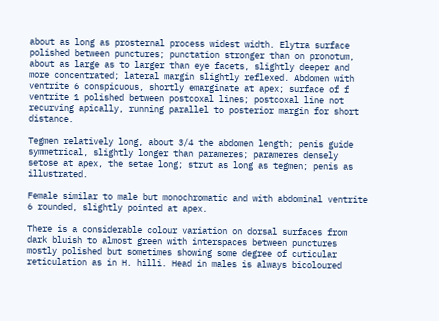about as long as prosternal process widest width. Elytra surface polished between punctures; punctation stronger than on pronotum, about as large as to larger than eye facets, slightly deeper and more concentrated; lateral margin slightly reflexed. Abdomen with ventrite 6 conspicuous, shortly emarginate at apex; surface of f ventrite 1 polished between postcoxal lines; postcoxal line not recurving apically, running parallel to posterior margin for short distance.

Tegmen relatively long, about 3/4 the abdomen length; penis guide symmetrical, slightly longer than parameres; parameres densely setose at apex, the setae long; strut as long as tegmen; penis as illustrated.

Female similar to male but monochromatic and with abdominal ventrite 6 rounded, slightly pointed at apex.

There is a considerable colour variation on dorsal surfaces from dark bluish to almost green with interspaces between punctures mostly polished but sometimes showing some degree of cuticular reticulation as in H. hilli. Head in males is always bicoloured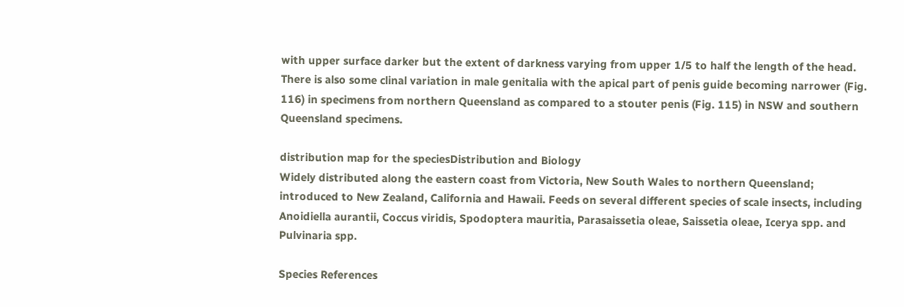with upper surface darker but the extent of darkness varying from upper 1/5 to half the length of the head. There is also some clinal variation in male genitalia with the apical part of penis guide becoming narrower (Fig. 116) in specimens from northern Queensland as compared to a stouter penis (Fig. 115) in NSW and southern Queensland specimens.

distribution map for the speciesDistribution and Biology
Widely distributed along the eastern coast from Victoria, New South Wales to northern Queensland; introduced to New Zealand, California and Hawaii. Feeds on several different species of scale insects, including Anoidiella aurantii, Coccus viridis, Spodoptera mauritia, Parasaissetia oleae, Saissetia oleae, Icerya spp. and Pulvinaria spp.

Species References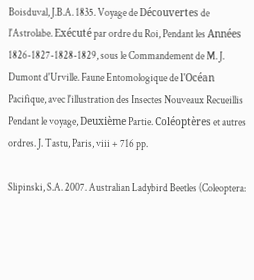Boisduval, J.B.A. 1835. Voyage de Découvertes de l'Astrolabe. Exécuté par ordre du Roi, Pendant les Années 1826-1827-1828-1829, sous le Commandement de M. J. Dumont d'Urville. Faune Entomologique de l'Océan Pacifique, avec l'illustration des Insectes Nouveaux Recueillis Pendant le voyage, Deuxième Partie. Coléoptères et autres ordres. J. Tastu, Paris, viii + 716 pp.

Slipinski, S.A. 2007. Australian Ladybird Beetles (Coleoptera: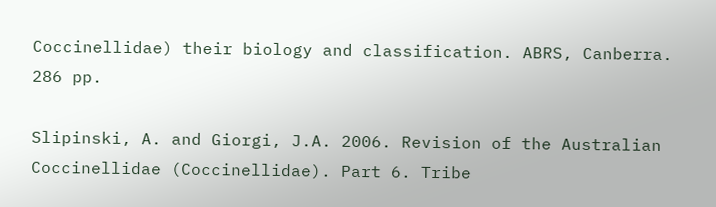Coccinellidae) their biology and classification. ABRS, Canberra. 286 pp.

Slipinski, A. and Giorgi, J.A. 2006. Revision of the Australian Coccinellidae (Coccinellidae). Part 6. Tribe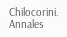Chilocorini. Annales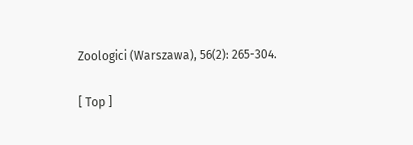Zoologici (Warszawa), 56(2): 265-304.

[ Top ]